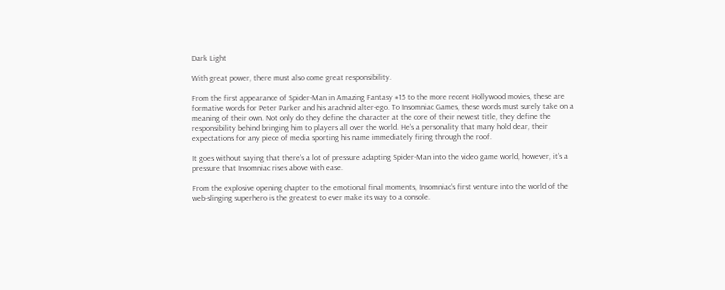Dark Light

With great power, there must also come great responsibility.

From the first appearance of Spider-Man in Amazing Fantasy #15 to the more recent Hollywood movies, these are formative words for Peter Parker and his arachnid alter-ego. To Insomniac Games, these words must surely take on a meaning of their own. Not only do they define the character at the core of their newest title, they define the responsibility behind bringing him to players all over the world. He’s a personality that many hold dear, their expectations for any piece of media sporting his name immediately firing through the roof.

It goes without saying that there’s a lot of pressure adapting Spider-Man into the video game world, however, it’s a pressure that Insomniac rises above with ease.

From the explosive opening chapter to the emotional final moments, Insomniac’s first venture into the world of the web-slinging superhero is the greatest to ever make its way to a console.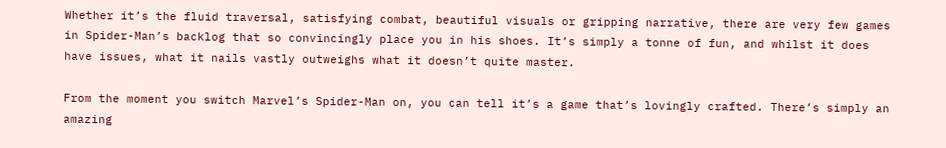Whether it’s the fluid traversal, satisfying combat, beautiful visuals or gripping narrative, there are very few games in Spider-Man’s backlog that so convincingly place you in his shoes. It’s simply a tonne of fun, and whilst it does have issues, what it nails vastly outweighs what it doesn’t quite master.

From the moment you switch Marvel’s Spider-Man on, you can tell it’s a game that’s lovingly crafted. There’s simply an amazing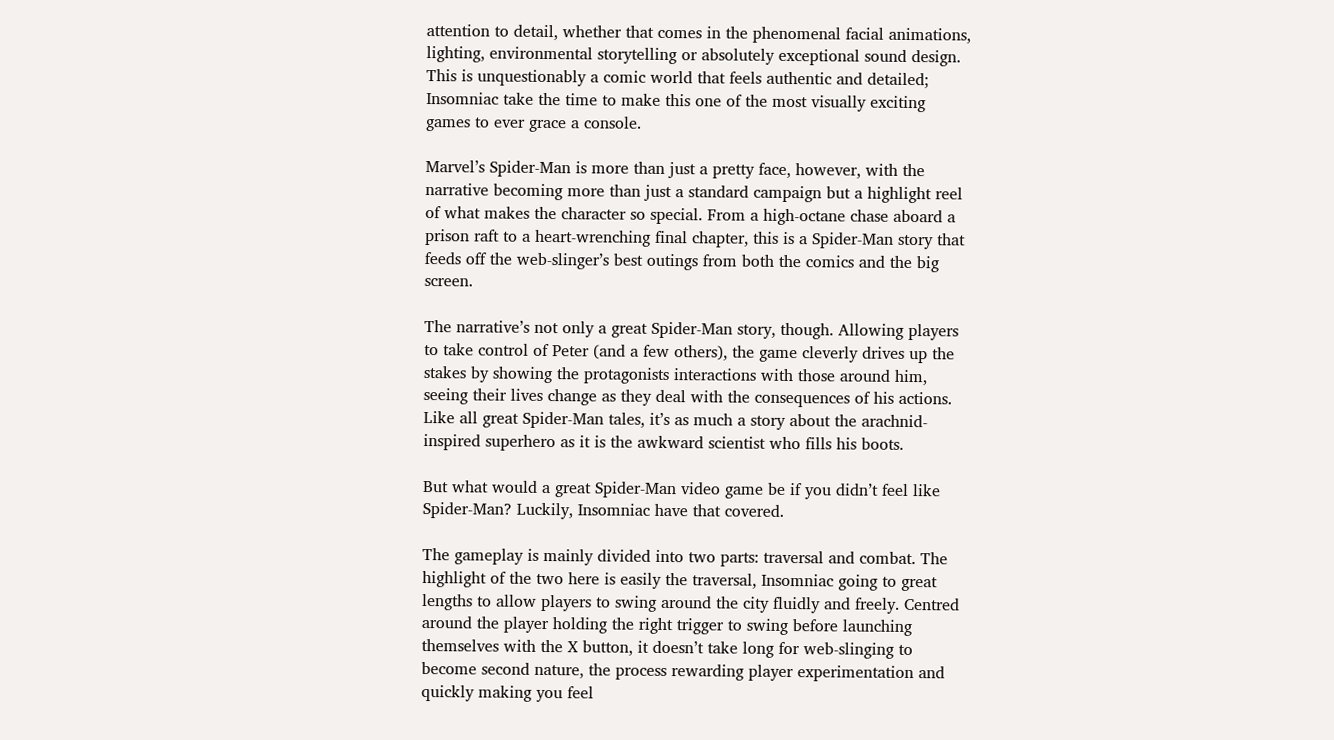attention to detail, whether that comes in the phenomenal facial animations, lighting, environmental storytelling or absolutely exceptional sound design. This is unquestionably a comic world that feels authentic and detailed; Insomniac take the time to make this one of the most visually exciting games to ever grace a console.

Marvel’s Spider-Man is more than just a pretty face, however, with the narrative becoming more than just a standard campaign but a highlight reel of what makes the character so special. From a high-octane chase aboard a prison raft to a heart-wrenching final chapter, this is a Spider-Man story that feeds off the web-slinger’s best outings from both the comics and the big screen.

The narrative’s not only a great Spider-Man story, though. Allowing players to take control of Peter (and a few others), the game cleverly drives up the stakes by showing the protagonists interactions with those around him, seeing their lives change as they deal with the consequences of his actions. Like all great Spider-Man tales, it’s as much a story about the arachnid-inspired superhero as it is the awkward scientist who fills his boots.

But what would a great Spider-Man video game be if you didn’t feel like Spider-Man? Luckily, Insomniac have that covered.

The gameplay is mainly divided into two parts: traversal and combat. The highlight of the two here is easily the traversal, Insomniac going to great lengths to allow players to swing around the city fluidly and freely. Centred around the player holding the right trigger to swing before launching themselves with the X button, it doesn’t take long for web-slinging to become second nature, the process rewarding player experimentation and quickly making you feel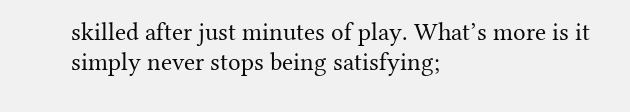skilled after just minutes of play. What’s more is it simply never stops being satisfying;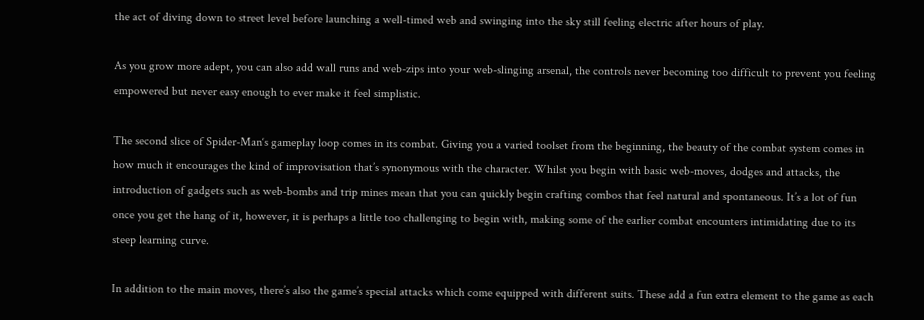the act of diving down to street level before launching a well-timed web and swinging into the sky still feeling electric after hours of play.

As you grow more adept, you can also add wall runs and web-zips into your web-slinging arsenal, the controls never becoming too difficult to prevent you feeling empowered but never easy enough to ever make it feel simplistic.

The second slice of Spider-Man‘s gameplay loop comes in its combat. Giving you a varied toolset from the beginning, the beauty of the combat system comes in how much it encourages the kind of improvisation that’s synonymous with the character. Whilst you begin with basic web-moves, dodges and attacks, the introduction of gadgets such as web-bombs and trip mines mean that you can quickly begin crafting combos that feel natural and spontaneous. It’s a lot of fun once you get the hang of it, however, it is perhaps a little too challenging to begin with, making some of the earlier combat encounters intimidating due to its steep learning curve.

In addition to the main moves, there’s also the game’s special attacks which come equipped with different suits. These add a fun extra element to the game as each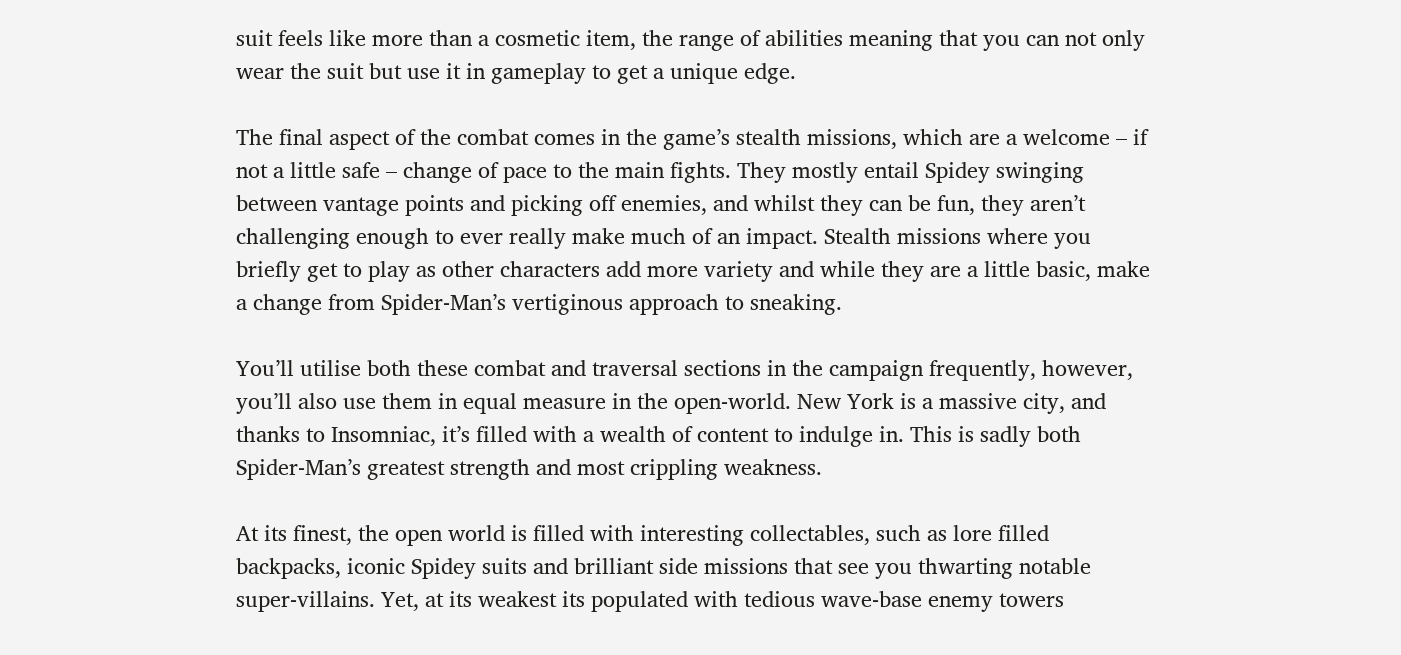suit feels like more than a cosmetic item, the range of abilities meaning that you can not only wear the suit but use it in gameplay to get a unique edge.

The final aspect of the combat comes in the game’s stealth missions, which are a welcome – if not a little safe – change of pace to the main fights. They mostly entail Spidey swinging between vantage points and picking off enemies, and whilst they can be fun, they aren’t challenging enough to ever really make much of an impact. Stealth missions where you briefly get to play as other characters add more variety and while they are a little basic, make a change from Spider-Man’s vertiginous approach to sneaking.

You’ll utilise both these combat and traversal sections in the campaign frequently, however, you’ll also use them in equal measure in the open-world. New York is a massive city, and thanks to Insomniac, it’s filled with a wealth of content to indulge in. This is sadly both Spider-Man’s greatest strength and most crippling weakness.

At its finest, the open world is filled with interesting collectables, such as lore filled backpacks, iconic Spidey suits and brilliant side missions that see you thwarting notable super-villains. Yet, at its weakest its populated with tedious wave-base enemy towers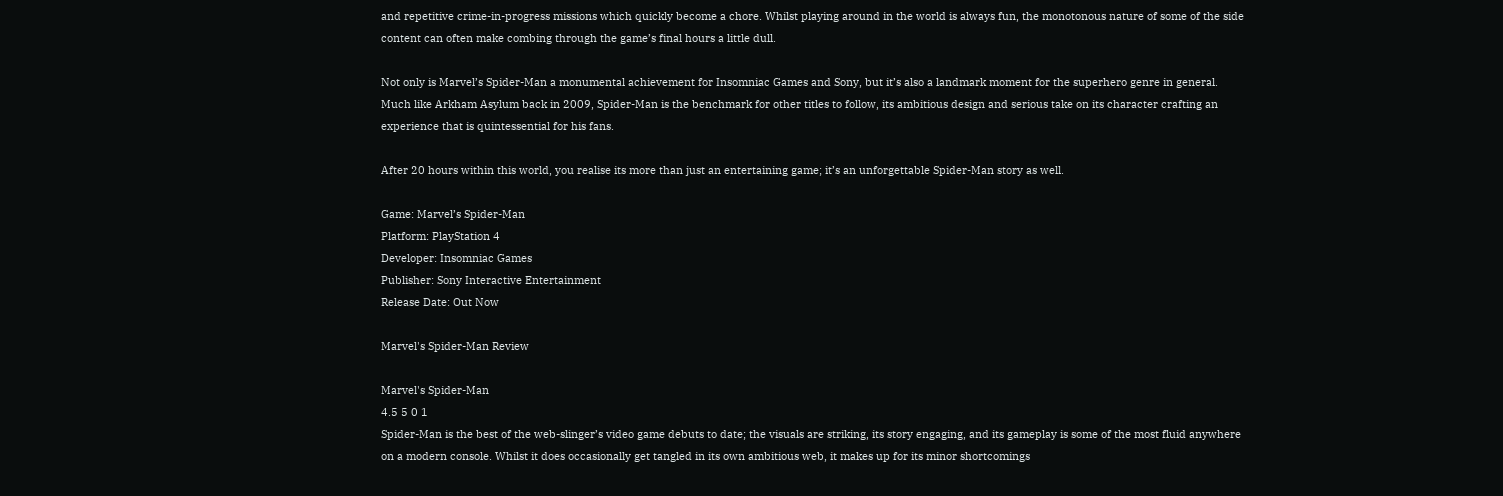and repetitive crime-in-progress missions which quickly become a chore. Whilst playing around in the world is always fun, the monotonous nature of some of the side content can often make combing through the game’s final hours a little dull.

Not only is Marvel’s Spider-Man a monumental achievement for Insomniac Games and Sony, but it’s also a landmark moment for the superhero genre in general. Much like Arkham Asylum back in 2009, Spider-Man is the benchmark for other titles to follow, its ambitious design and serious take on its character crafting an experience that is quintessential for his fans.

After 20 hours within this world, you realise its more than just an entertaining game; it’s an unforgettable Spider-Man story as well.

Game: Marvel’s Spider-Man
Platform: PlayStation 4
Developer: Insomniac Games
Publisher: Sony Interactive Entertainment
Release Date: Out Now

Marvel's Spider-Man Review

Marvel's Spider-Man
4.5 5 0 1
Spider-Man is the best of the web-slinger’s video game debuts to date; the visuals are striking, its story engaging, and its gameplay is some of the most fluid anywhere on a modern console. Whilst it does occasionally get tangled in its own ambitious web, it makes up for its minor shortcomings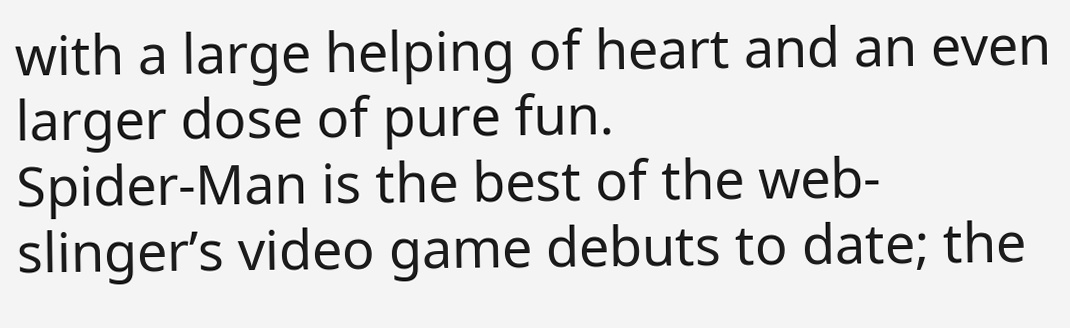with a large helping of heart and an even larger dose of pure fun.
Spider-Man is the best of the web-slinger’s video game debuts to date; the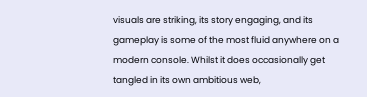visuals are striking, its story engaging, and its gameplay is some of the most fluid anywhere on a modern console. Whilst it does occasionally get tangled in its own ambitious web,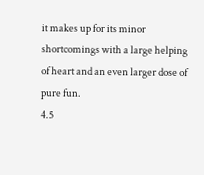it makes up for its minor shortcomings with a large helping of heart and an even larger dose of pure fun.
4.5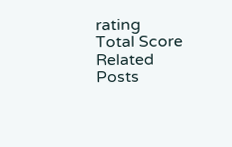rating
Total Score
Related Posts